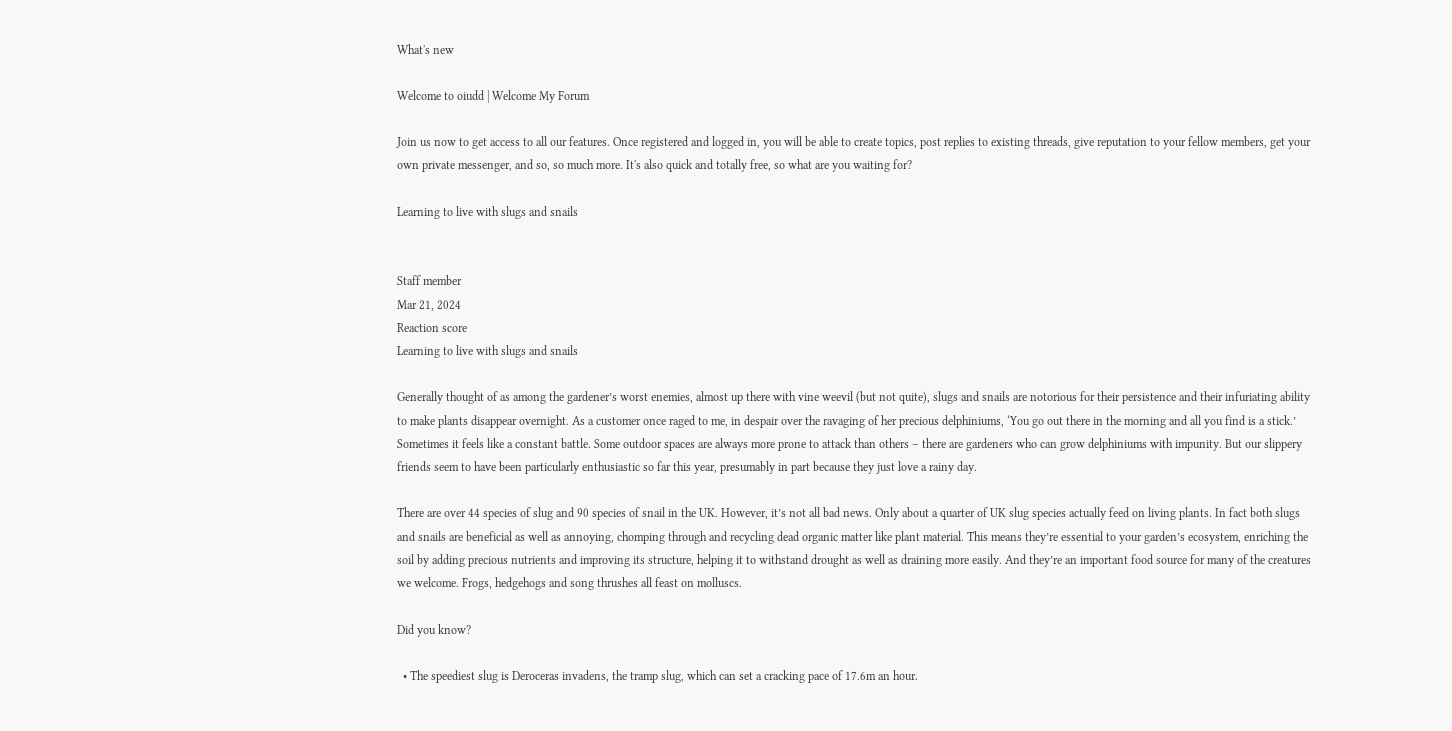What's new

Welcome to oiudd | Welcome My Forum

Join us now to get access to all our features. Once registered and logged in, you will be able to create topics, post replies to existing threads, give reputation to your fellow members, get your own private messenger, and so, so much more. It's also quick and totally free, so what are you waiting for?

Learning to live with slugs and snails


Staff member
Mar 21, 2024
Reaction score
Learning to live with slugs and snails

Generally thought of as among the gardener’s worst enemies, almost up there with vine weevil (but not quite), slugs and snails are notorious for their persistence and their infuriating ability to make plants disappear overnight. As a customer once raged to me, in despair over the ravaging of her precious delphiniums, ‘You go out there in the morning and all you find is a stick.’ Sometimes it feels like a constant battle. Some outdoor spaces are always more prone to attack than others – there are gardeners who can grow delphiniums with impunity. But our slippery friends seem to have been particularly enthusiastic so far this year, presumably in part because they just love a rainy day.

There are over 44 species of slug and 90 species of snail in the UK. However, it’s not all bad news. Only about a quarter of UK slug species actually feed on living plants. In fact both slugs and snails are beneficial as well as annoying, chomping through and recycling dead organic matter like plant material. This means they’re essential to your garden’s ecosystem, enriching the soil by adding precious nutrients and improving its structure, helping it to withstand drought as well as draining more easily. And they’re an important food source for many of the creatures we welcome. Frogs, hedgehogs and song thrushes all feast on molluscs.

Did you know?

  • The speediest slug is Deroceras invadens, the tramp slug, which can set a cracking pace of 17.6m an hour.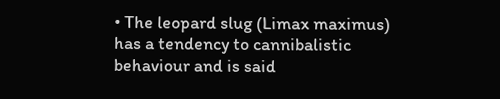• The leopard slug (Limax maximus) has a tendency to cannibalistic behaviour and is said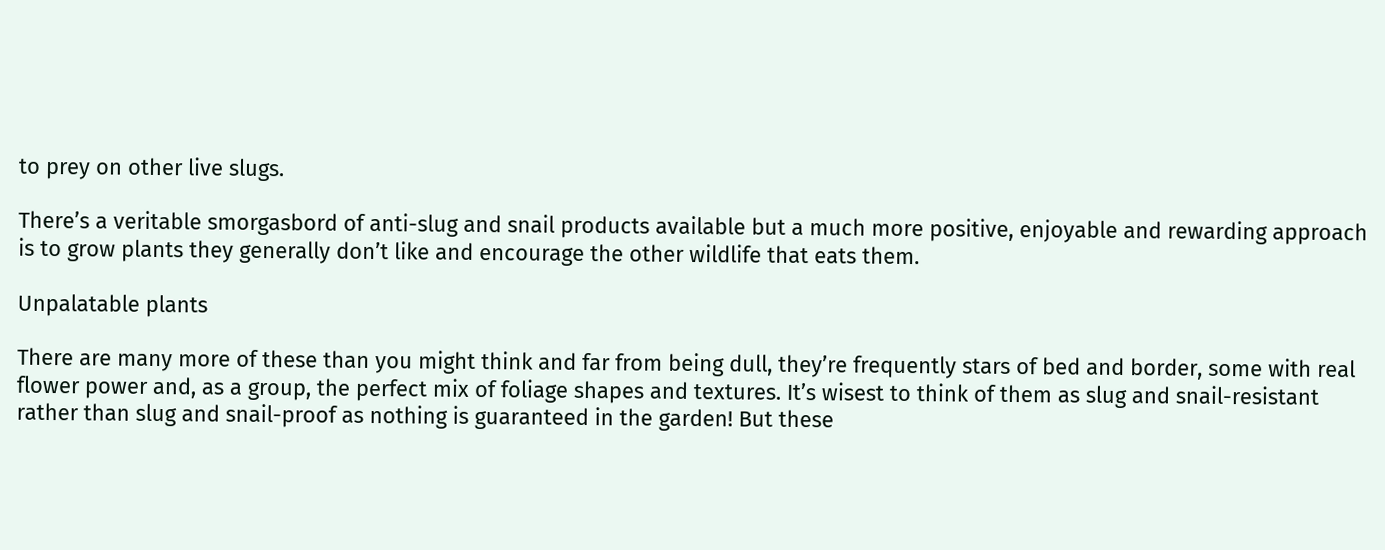to prey on other live slugs.

There’s a veritable smorgasbord of anti-slug and snail products available but a much more positive, enjoyable and rewarding approach is to grow plants they generally don’t like and encourage the other wildlife that eats them.

Unpalatable plants

There are many more of these than you might think and far from being dull, they’re frequently stars of bed and border, some with real flower power and, as a group, the perfect mix of foliage shapes and textures. It’s wisest to think of them as slug and snail-resistant rather than slug and snail-proof as nothing is guaranteed in the garden! But these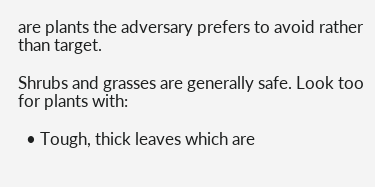are plants the adversary prefers to avoid rather than target.

Shrubs and grasses are generally safe. Look too for plants with:

  • Tough, thick leaves which are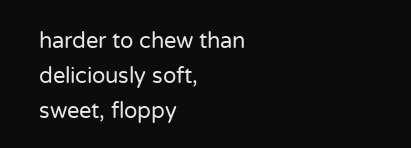harder to chew than deliciously soft, sweet, floppy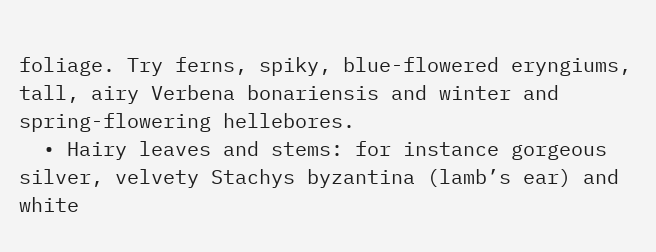foliage. Try ferns, spiky, blue-flowered eryngiums, tall, airy Verbena bonariensis and winter and spring-flowering hellebores.
  • Hairy leaves and stems: for instance gorgeous silver, velvety Stachys byzantina (lamb’s ear) and white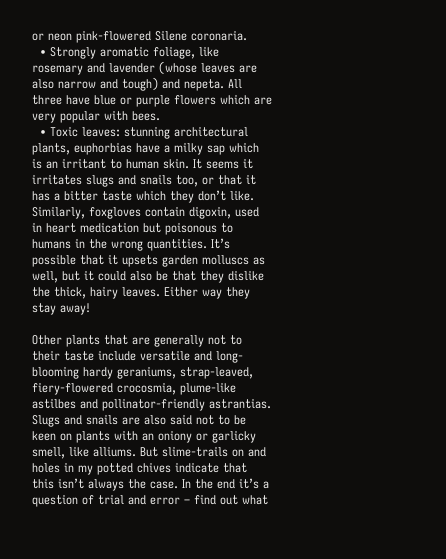or neon pink-flowered Silene coronaria.
  • Strongly aromatic foliage, like rosemary and lavender (whose leaves are also narrow and tough) and nepeta. All three have blue or purple flowers which are very popular with bees.
  • Toxic leaves: stunning architectural plants, euphorbias have a milky sap which is an irritant to human skin. It seems it irritates slugs and snails too, or that it has a bitter taste which they don’t like. Similarly, foxgloves contain digoxin, used in heart medication but poisonous to humans in the wrong quantities. It’s possible that it upsets garden molluscs as well, but it could also be that they dislike the thick, hairy leaves. Either way they stay away!

Other plants that are generally not to their taste include versatile and long-blooming hardy geraniums, strap-leaved, fiery-flowered crocosmia, plume-like astilbes and pollinator-friendly astrantias. Slugs and snails are also said not to be keen on plants with an oniony or garlicky smell, like alliums. But slime-trails on and holes in my potted chives indicate that this isn’t always the case. In the end it’s a question of trial and error – find out what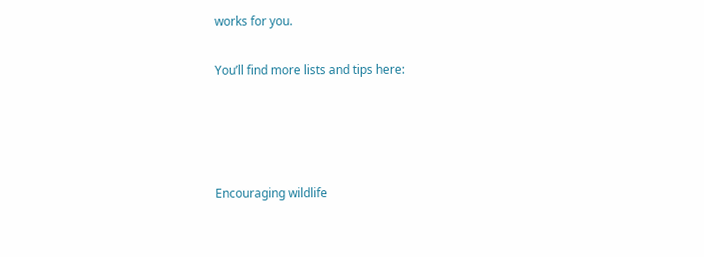works for you.

You’ll find more lists and tips here:




Encouraging wildlife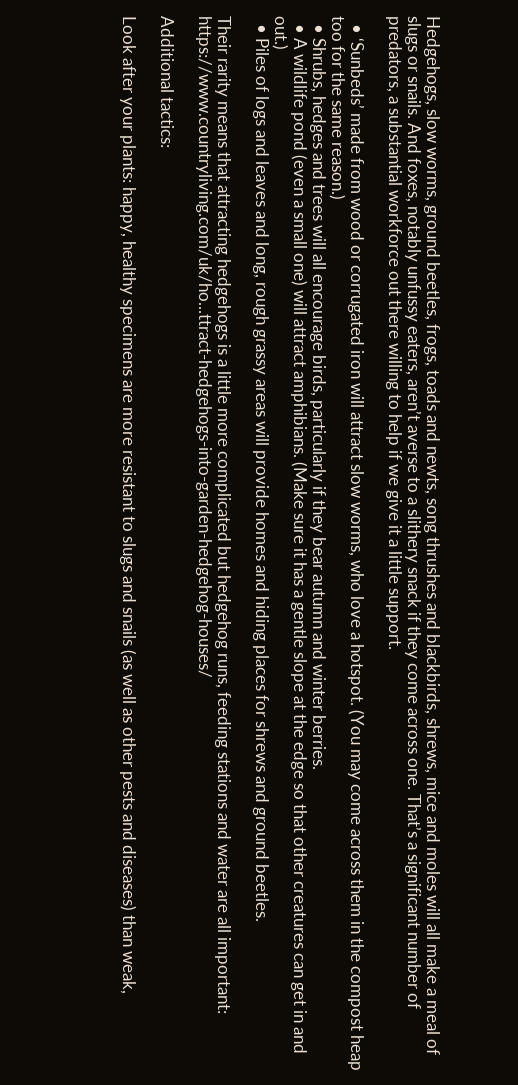Hedgehogs, slow worms, ground beetles, frogs, toads and newts, song thrushes and blackbirds, shrews, mice and moles will all make a meal of slugs or snails. And foxes, notably unfussy eaters, aren’t averse to a slithery snack if they come across one. That’s a significant number of predators, a substantial workforce out there willing to help if we give it a little support.

  • ‘Sunbeds’ made from wood or corrugated iron will attract slow worms, who love a hotspot. (You may come across them in the compost heap too for the same reason.)
  • Shrubs, hedges and trees will all encourage birds, particularly if they bear autumn and winter berries.
  • A wildlife pond (even a small one) will attract amphibians. (Make sure it has a gentle slope at the edge so that other creatures can get in and out.)
  • Piles of logs and leaves and long, rough grassy areas will provide homes and hiding places for shrews and ground beetles.

Their rarity means that attracting hedgehogs is a little more complicated but hedgehog runs, feeding stations and water are all important: https://www.countryliving.com/uk/ho...ttract-hedgehogs-into-garden-hedgehog-houses/

Additional tactics:

Look after your plants: happy, healthy specimens are more resistant to slugs and snails (as well as other pests and diseases) than weak,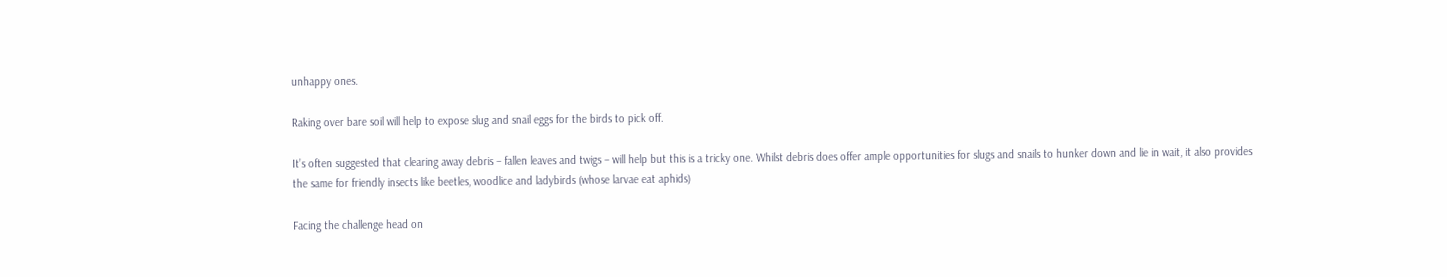unhappy ones.

Raking over bare soil will help to expose slug and snail eggs for the birds to pick off.

It’s often suggested that clearing away debris – fallen leaves and twigs – will help but this is a tricky one. Whilst debris does offer ample opportunities for slugs and snails to hunker down and lie in wait, it also provides the same for friendly insects like beetles, woodlice and ladybirds (whose larvae eat aphids)

Facing the challenge head on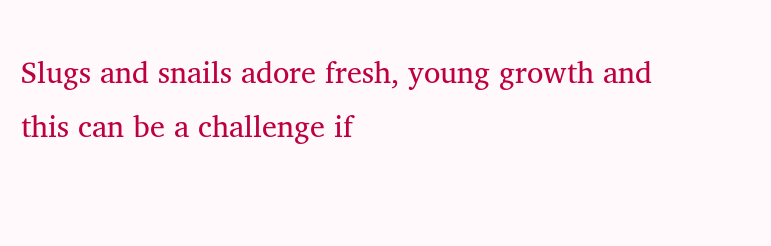Slugs and snails adore fresh, young growth and this can be a challenge if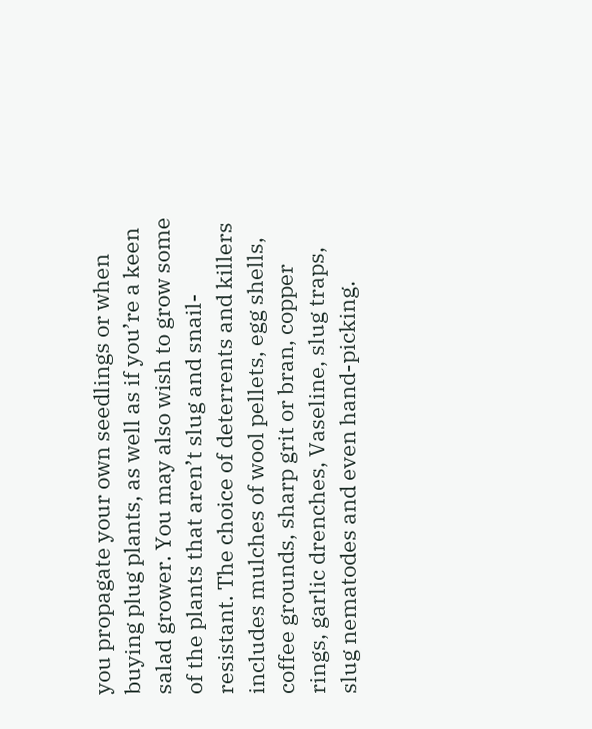you propagate your own seedlings or when buying plug plants, as well as if you’re a keen salad grower. You may also wish to grow some of the plants that aren’t slug and snail-resistant. The choice of deterrents and killers includes mulches of wool pellets, egg shells, coffee grounds, sharp grit or bran, copper rings, garlic drenches, Vaseline, slug traps, slug nematodes and even hand-picking.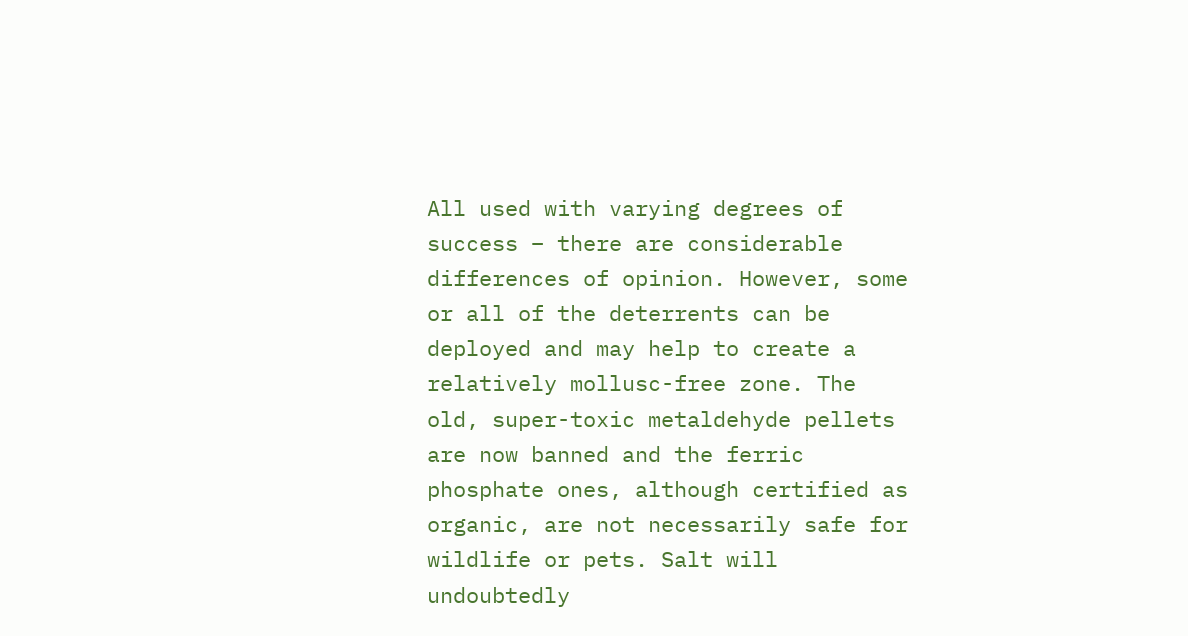All used with varying degrees of success – there are considerable differences of opinion. However, some or all of the deterrents can be deployed and may help to create a relatively mollusc-free zone. The old, super-toxic metaldehyde pellets are now banned and the ferric phosphate ones, although certified as organic, are not necessarily safe for wildlife or pets. Salt will undoubtedly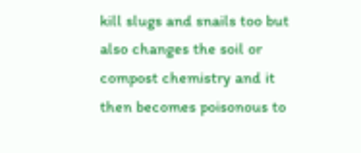kill slugs and snails too but also changes the soil or compost chemistry and it then becomes poisonous to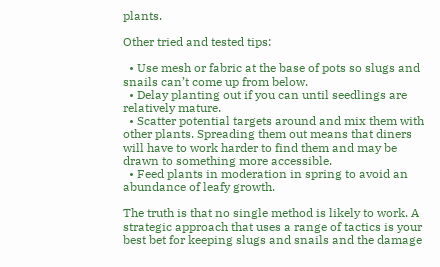plants.

Other tried and tested tips:

  • Use mesh or fabric at the base of pots so slugs and snails can’t come up from below.
  • Delay planting out if you can until seedlings are relatively mature.
  • Scatter potential targets around and mix them with other plants. Spreading them out means that diners will have to work harder to find them and may be drawn to something more accessible.
  • Feed plants in moderation in spring to avoid an abundance of leafy growth.

The truth is that no single method is likely to work. A strategic approach that uses a range of tactics is your best bet for keeping slugs and snails and the damage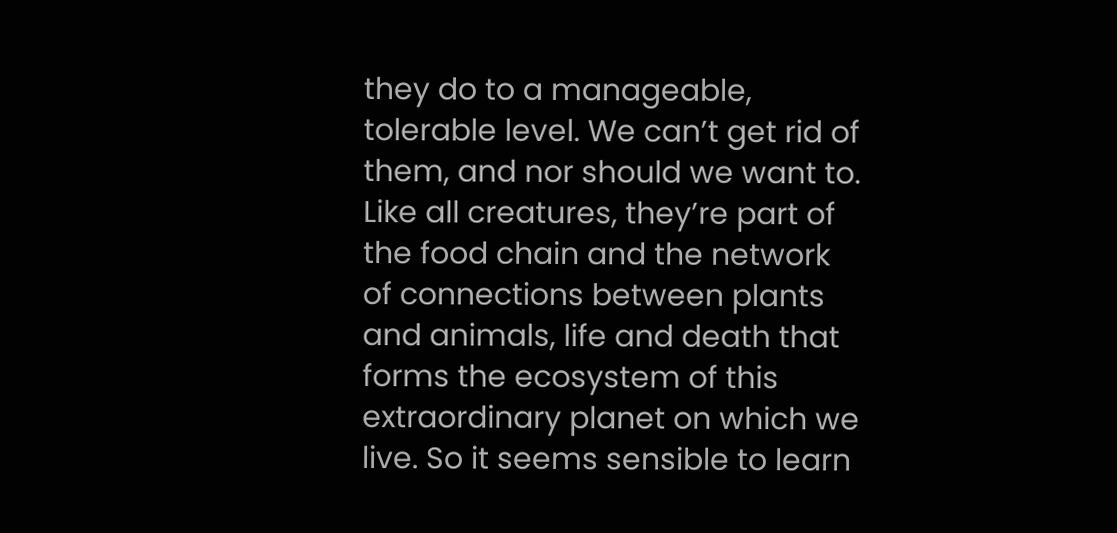they do to a manageable, tolerable level. We can’t get rid of them, and nor should we want to. Like all creatures, they’re part of the food chain and the network of connections between plants and animals, life and death that forms the ecosystem of this extraordinary planet on which we live. So it seems sensible to learn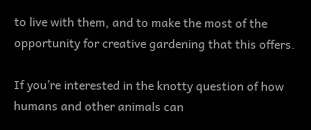to live with them, and to make the most of the opportunity for creative gardening that this offers.

If you’re interested in the knotty question of how humans and other animals can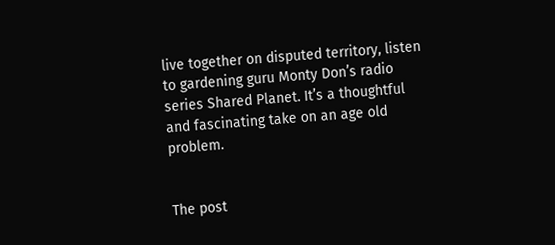live together on disputed territory, listen to gardening guru Monty Don’s radio series Shared Planet. It’s a thoughtful and fascinating take on an age old problem.


The post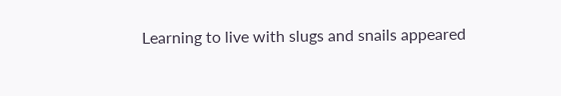Learning to live with slugs and snails appeared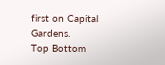first on Capital Gardens.
Top Bottom